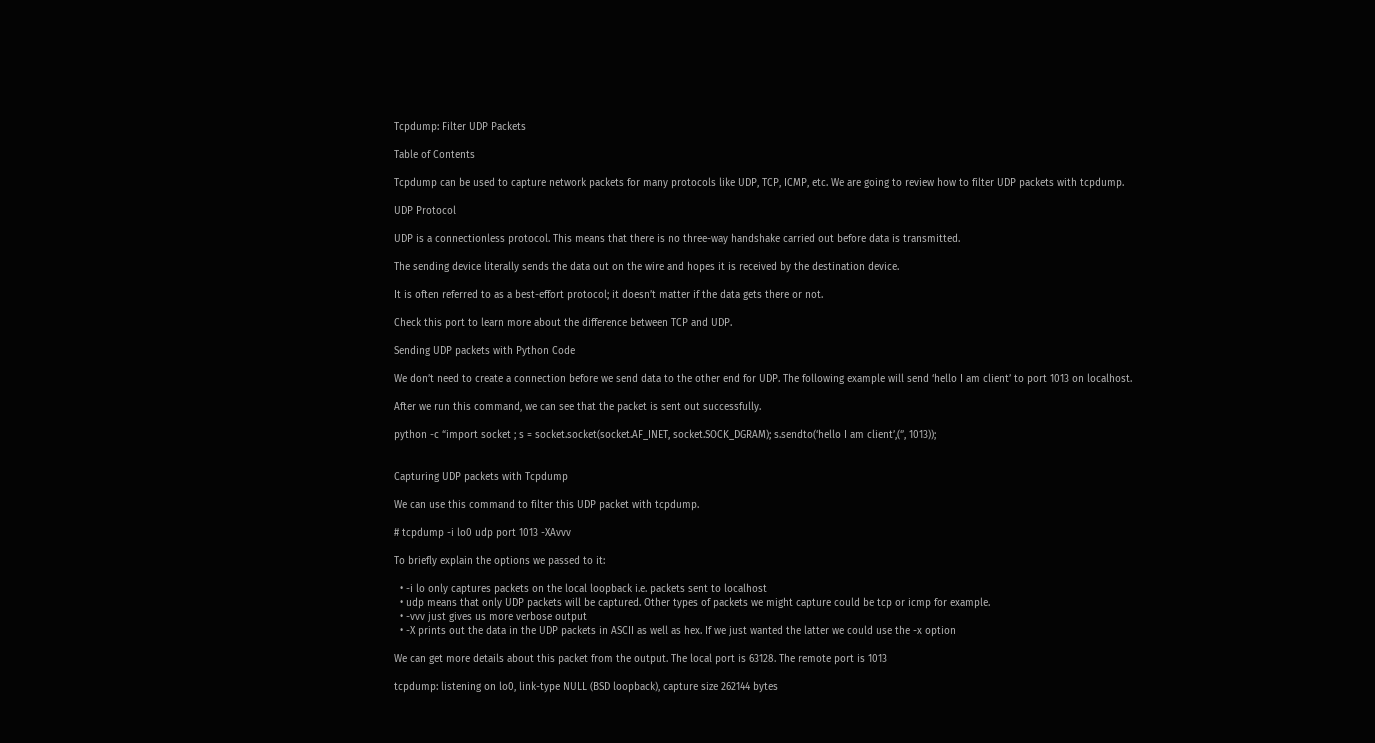Tcpdump: Filter UDP Packets

Table of Contents

Tcpdump can be used to capture network packets for many protocols like UDP, TCP, ICMP, etc. We are going to review how to filter UDP packets with tcpdump.

UDP Protocol

UDP is a connectionless protocol. This means that there is no three-way handshake carried out before data is transmitted.

The sending device literally sends the data out on the wire and hopes it is received by the destination device.

It is often referred to as a best-effort protocol; it doesn’t matter if the data gets there or not.

Check this port to learn more about the difference between TCP and UDP.

Sending UDP packets with Python Code

We don’t need to create a connection before we send data to the other end for UDP. The following example will send ‘hello I am client’ to port 1013 on localhost.

After we run this command, we can see that the packet is sent out successfully.

python -c “import socket ; s = socket.socket(socket.AF_INET, socket.SOCK_DGRAM); s.sendto(‘hello I am client’,(‘’, 1013));


Capturing UDP packets with Tcpdump

We can use this command to filter this UDP packet with tcpdump.

# tcpdump -i lo0 udp port 1013 -XAvvv

To briefly explain the options we passed to it:

  • -i lo only captures packets on the local loopback i.e. packets sent to localhost
  • udp means that only UDP packets will be captured. Other types of packets we might capture could be tcp or icmp for example.
  • -vvv just gives us more verbose output
  • -X prints out the data in the UDP packets in ASCII as well as hex. If we just wanted the latter we could use the -x option

We can get more details about this packet from the output. The local port is 63128. The remote port is 1013

tcpdump: listening on lo0, link-type NULL (BSD loopback), capture size 262144 bytes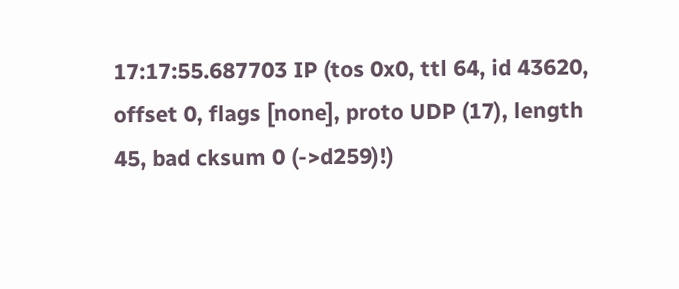17:17:55.687703 IP (tos 0x0, ttl 64, id 43620, offset 0, flags [none], proto UDP (17), length 45, bad cksum 0 (->d259)!)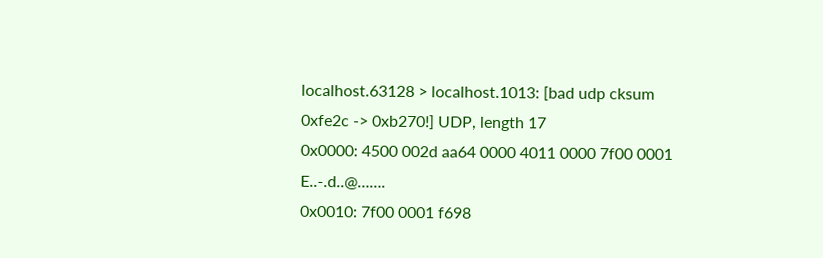localhost.63128 > localhost.1013: [bad udp cksum 0xfe2c -> 0xb270!] UDP, length 17
0x0000: 4500 002d aa64 0000 4011 0000 7f00 0001 E..-.d..@…….
0x0010: 7f00 0001 f698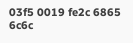03f5 0019 fe2c 6865 6c6c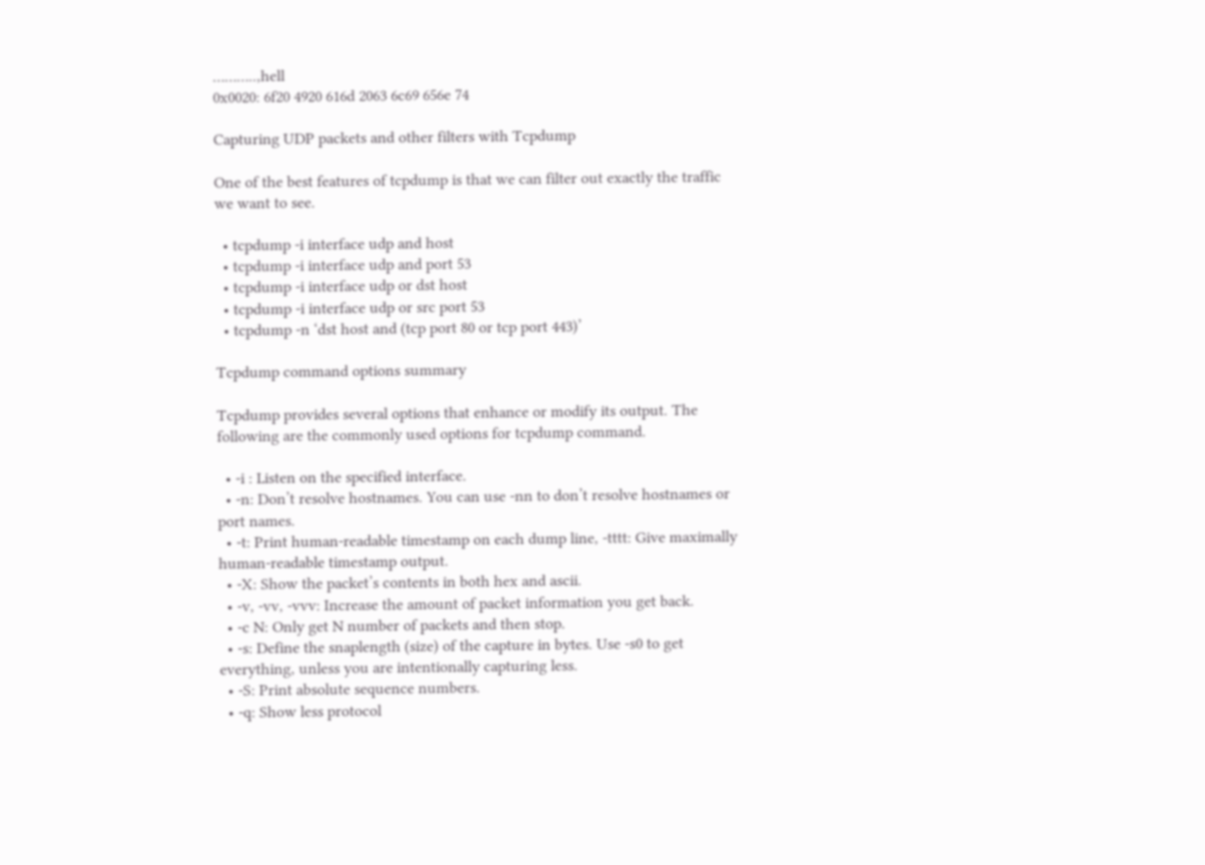………..,hell
0x0020: 6f20 4920 616d 2063 6c69 656e 74

Capturing UDP packets and other filters with Tcpdump

One of the best features of tcpdump is that we can filter out exactly the traffic we want to see.

  • tcpdump -i interface udp and host
  • tcpdump -i interface udp and port 53
  • tcpdump -i interface udp or dst host
  • tcpdump -i interface udp or src port 53
  • tcpdump -n ‘dst host and (tcp port 80 or tcp port 443)’

Tcpdump command options summary

Tcpdump provides several options that enhance or modify its output. The following are the commonly used options for tcpdump command.

  • -i : Listen on the specified interface.
  • -n: Don’t resolve hostnames. You can use -nn to don’t resolve hostnames or port names.
  • -t: Print human-readable timestamp on each dump line, -tttt: Give maximally human-readable timestamp output.
  • -X: Show the packet’s contents in both hex and ascii.
  • -v, -vv, -vvv: Increase the amount of packet information you get back.
  • -c N: Only get N number of packets and then stop.
  • -s: Define the snaplength (size) of the capture in bytes. Use -s0 to get everything, unless you are intentionally capturing less.
  • -S: Print absolute sequence numbers.
  • -q: Show less protocol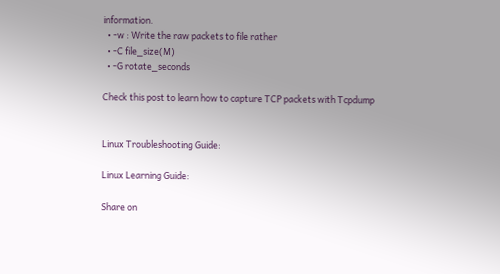information.
  • -w : Write the raw packets to file rather
  • -C file_size(M)
  • -G rotate_seconds

Check this post to learn how to capture TCP packets with Tcpdump


Linux Troubleshooting Guide:

Linux Learning Guide:

Share on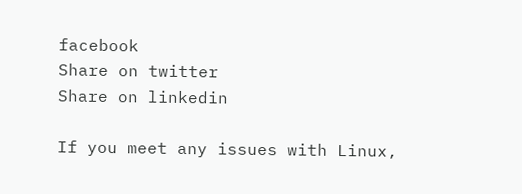facebook
Share on twitter
Share on linkedin

If you meet any issues with Linux,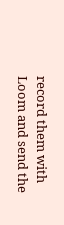record them with Loom and send the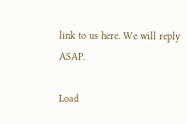link to us here. We will reply ASAP.

Load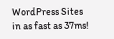WordPress Sites in as fast as 37ms!